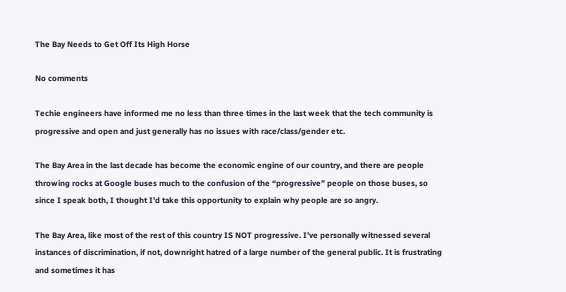The Bay Needs to Get Off Its High Horse

No comments

Techie engineers have informed me no less than three times in the last week that the tech community is progressive and open and just generally has no issues with race/class/gender etc.

The Bay Area in the last decade has become the economic engine of our country, and there are people throwing rocks at Google buses much to the confusion of the “progressive” people on those buses, so since I speak both, I thought I’d take this opportunity to explain why people are so angry.

The Bay Area, like most of the rest of this country IS NOT progressive. I’ve personally witnessed several instances of discrimination, if not, downright hatred of a large number of the general public. It is frustrating and sometimes it has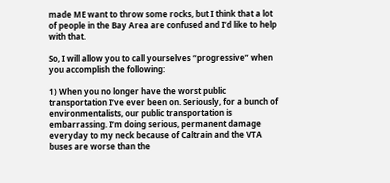made ME want to throw some rocks, but I think that a lot of people in the Bay Area are confused and I’d like to help with that.

So, I will allow you to call yourselves “progressive” when you accomplish the following:

1) When you no longer have the worst public transportation I’ve ever been on. Seriously, for a bunch of environmentalists, our public transportation is embarrassing. I’m doing serious, permanent damage everyday to my neck because of Caltrain and the VTA buses are worse than the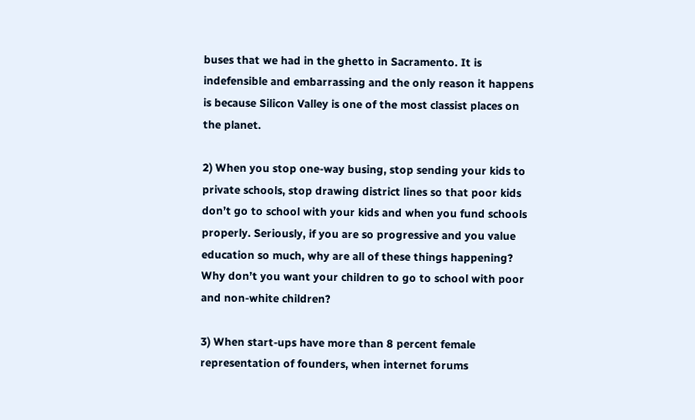buses that we had in the ghetto in Sacramento. It is indefensible and embarrassing and the only reason it happens is because Silicon Valley is one of the most classist places on the planet.

2) When you stop one-way busing, stop sending your kids to private schools, stop drawing district lines so that poor kids don’t go to school with your kids and when you fund schools properly. Seriously, if you are so progressive and you value education so much, why are all of these things happening? Why don’t you want your children to go to school with poor and non-white children?

3) When start-ups have more than 8 percent female representation of founders, when internet forums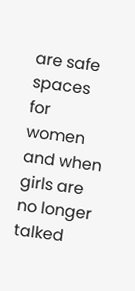are safe spaces for women and when girls are no longer talked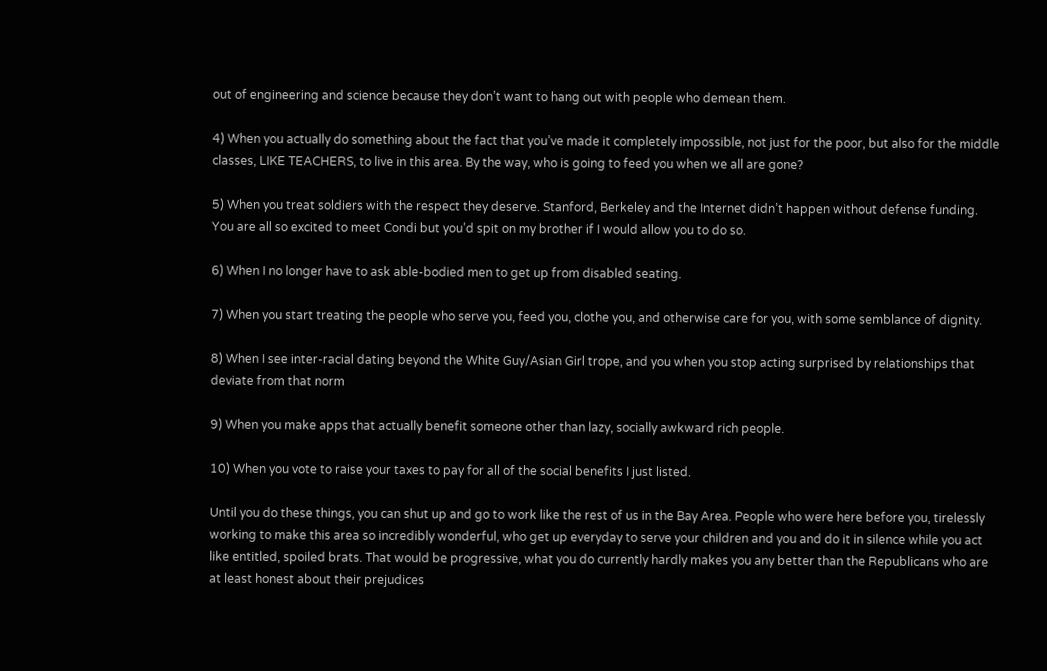out of engineering and science because they don’t want to hang out with people who demean them.

4) When you actually do something about the fact that you’ve made it completely impossible, not just for the poor, but also for the middle classes, LIKE TEACHERS, to live in this area. By the way, who is going to feed you when we all are gone?

5) When you treat soldiers with the respect they deserve. Stanford, Berkeley and the Internet didn’t happen without defense funding. You are all so excited to meet Condi but you’d spit on my brother if I would allow you to do so.

6) When I no longer have to ask able-bodied men to get up from disabled seating.

7) When you start treating the people who serve you, feed you, clothe you, and otherwise care for you, with some semblance of dignity.

8) When I see inter-racial dating beyond the White Guy/Asian Girl trope, and you when you stop acting surprised by relationships that deviate from that norm

9) When you make apps that actually benefit someone other than lazy, socially awkward rich people.

10) When you vote to raise your taxes to pay for all of the social benefits I just listed.

Until you do these things, you can shut up and go to work like the rest of us in the Bay Area. People who were here before you, tirelessly working to make this area so incredibly wonderful, who get up everyday to serve your children and you and do it in silence while you act like entitled, spoiled brats. That would be progressive, what you do currently hardly makes you any better than the Republicans who are at least honest about their prejudices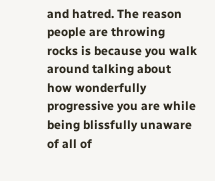and hatred. The reason people are throwing rocks is because you walk around talking about how wonderfully progressive you are while being blissfully unaware of all of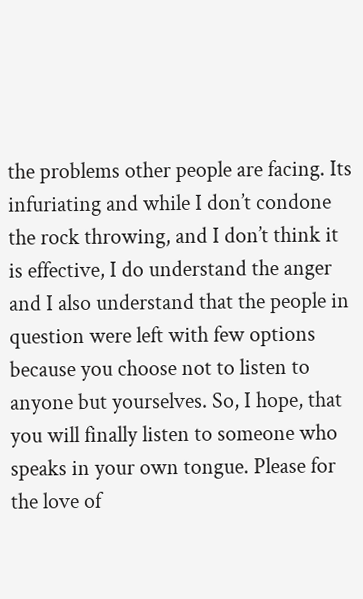the problems other people are facing. Its infuriating and while I don’t condone the rock throwing, and I don’t think it is effective, I do understand the anger and I also understand that the people in question were left with few options because you choose not to listen to anyone but yourselves. So, I hope, that you will finally listen to someone who speaks in your own tongue. Please for the love of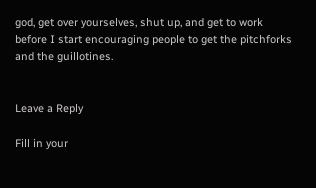god, get over yourselves, shut up, and get to work before I start encouraging people to get the pitchforks and the guillotines.


Leave a Reply

Fill in your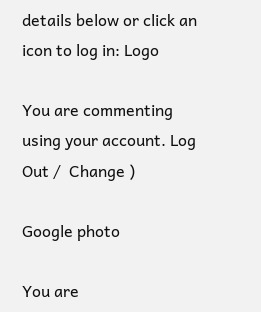details below or click an icon to log in: Logo

You are commenting using your account. Log Out /  Change )

Google photo

You are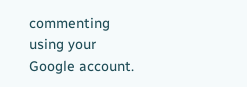commenting using your Google account.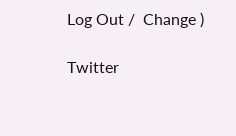Log Out /  Change )

Twitter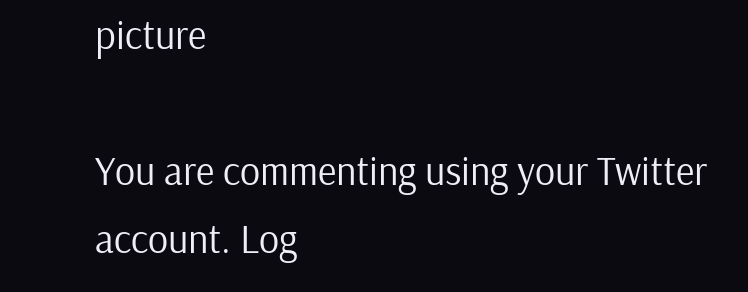picture

You are commenting using your Twitter account. Log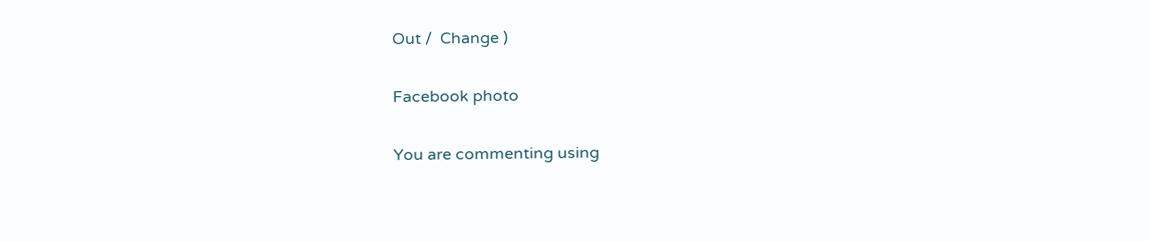Out /  Change )

Facebook photo

You are commenting using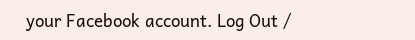your Facebook account. Log Out /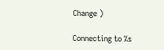Change )

Connecting to %s